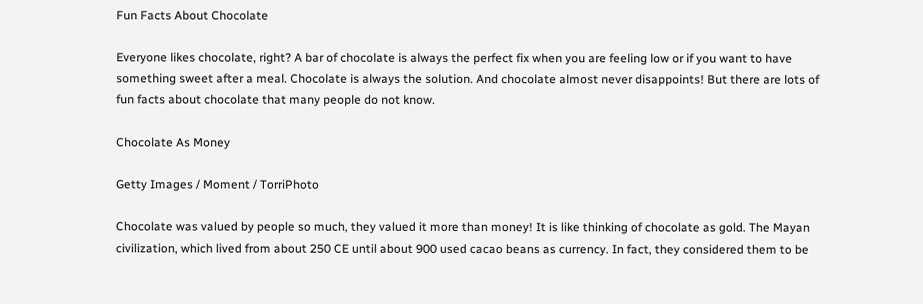Fun Facts About Chocolate

Everyone likes chocolate, right? A bar of chocolate is always the perfect fix when you are feeling low or if you want to have something sweet after a meal. Chocolate is always the solution. And chocolate almost never disappoints! But there are lots of fun facts about chocolate that many people do not know.

Chocolate As Money

Getty Images / Moment / TorriPhoto

Chocolate was valued by people so much, they valued it more than money! It is like thinking of chocolate as gold. The Mayan civilization, which lived from about 250 CE until about 900 used cacao beans as currency. In fact, they considered them to be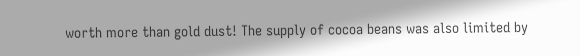worth more than gold dust! The supply of cocoa beans was also limited by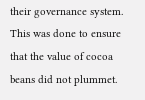their governance system. This was done to ensure that the value of cocoa beans did not plummet.